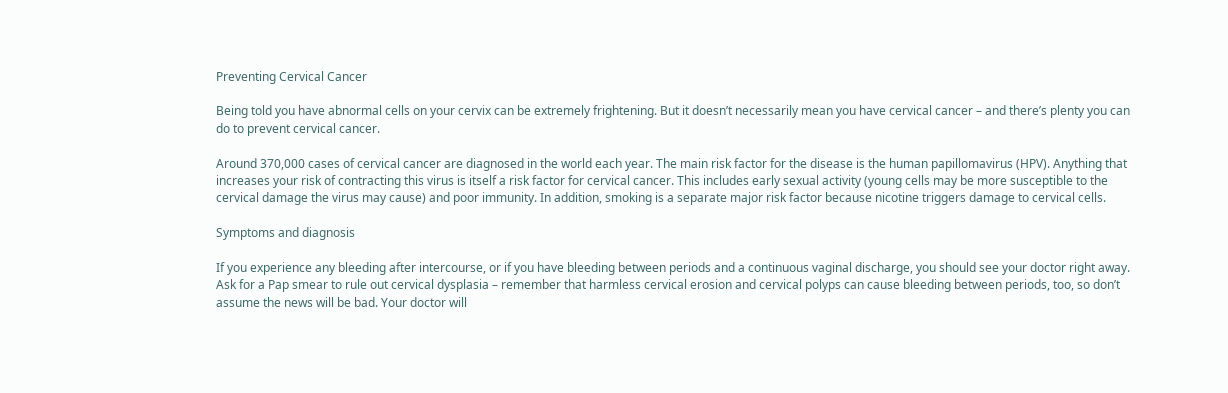Preventing Cervical Cancer

Being told you have abnormal cells on your cervix can be extremely frightening. But it doesn’t necessarily mean you have cervical cancer – and there’s plenty you can do to prevent cervical cancer.

Around 370,000 cases of cervical cancer are diagnosed in the world each year. The main risk factor for the disease is the human papillomavirus (HPV). Anything that increases your risk of contracting this virus is itself a risk factor for cervical cancer. This includes early sexual activity (young cells may be more susceptible to the cervical damage the virus may cause) and poor immunity. In addition, smoking is a separate major risk factor because nicotine triggers damage to cervical cells.

Symptoms and diagnosis

If you experience any bleeding after intercourse, or if you have bleeding between periods and a continuous vaginal discharge, you should see your doctor right away. Ask for a Pap smear to rule out cervical dysplasia – remember that harmless cervical erosion and cervical polyps can cause bleeding between periods, too, so don’t assume the news will be bad. Your doctor will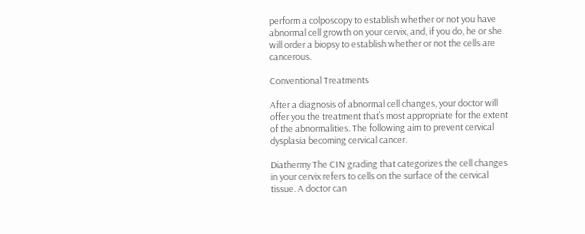perform a colposcopy to establish whether or not you have abnormal cell growth on your cervix, and, if you do, he or she will order a biopsy to establish whether or not the cells are cancerous.

Conventional Treatments

After a diagnosis of abnormal cell changes, your doctor will offer you the treatment that’s most appropriate for the extent of the abnormalities. The following aim to prevent cervical dysplasia becoming cervical cancer.

Diathermy The CIN grading that categorizes the cell changes in your cervix refers to cells on the surface of the cervical tissue. A doctor can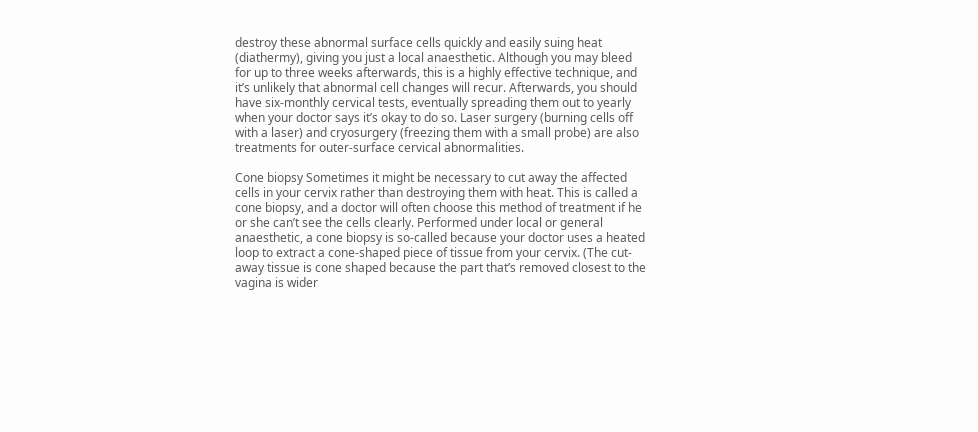destroy these abnormal surface cells quickly and easily suing heat (diathermy), giving you just a local anaesthetic. Although you may bleed for up to three weeks afterwards, this is a highly effective technique, and it’s unlikely that abnormal cell changes will recur. Afterwards, you should have six-monthly cervical tests, eventually spreading them out to yearly when your doctor says it’s okay to do so. Laser surgery (burning cells off with a laser) and cryosurgery (freezing them with a small probe) are also treatments for outer-surface cervical abnormalities.

Cone biopsy Sometimes it might be necessary to cut away the affected cells in your cervix rather than destroying them with heat. This is called a cone biopsy, and a doctor will often choose this method of treatment if he or she can’t see the cells clearly. Performed under local or general anaesthetic, a cone biopsy is so-called because your doctor uses a heated loop to extract a cone-shaped piece of tissue from your cervix. (The cut-away tissue is cone shaped because the part that’s removed closest to the vagina is wider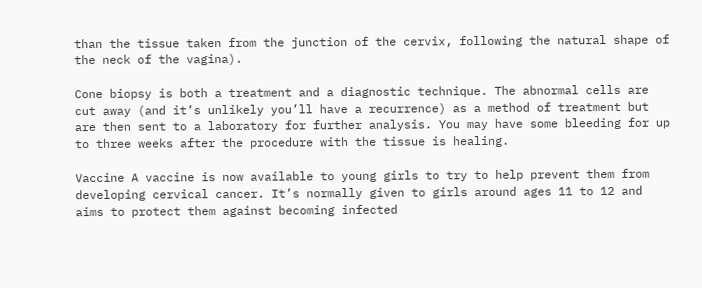than the tissue taken from the junction of the cervix, following the natural shape of the neck of the vagina).

Cone biopsy is both a treatment and a diagnostic technique. The abnormal cells are cut away (and it’s unlikely you’ll have a recurrence) as a method of treatment but are then sent to a laboratory for further analysis. You may have some bleeding for up to three weeks after the procedure with the tissue is healing.

Vaccine A vaccine is now available to young girls to try to help prevent them from developing cervical cancer. It’s normally given to girls around ages 11 to 12 and aims to protect them against becoming infected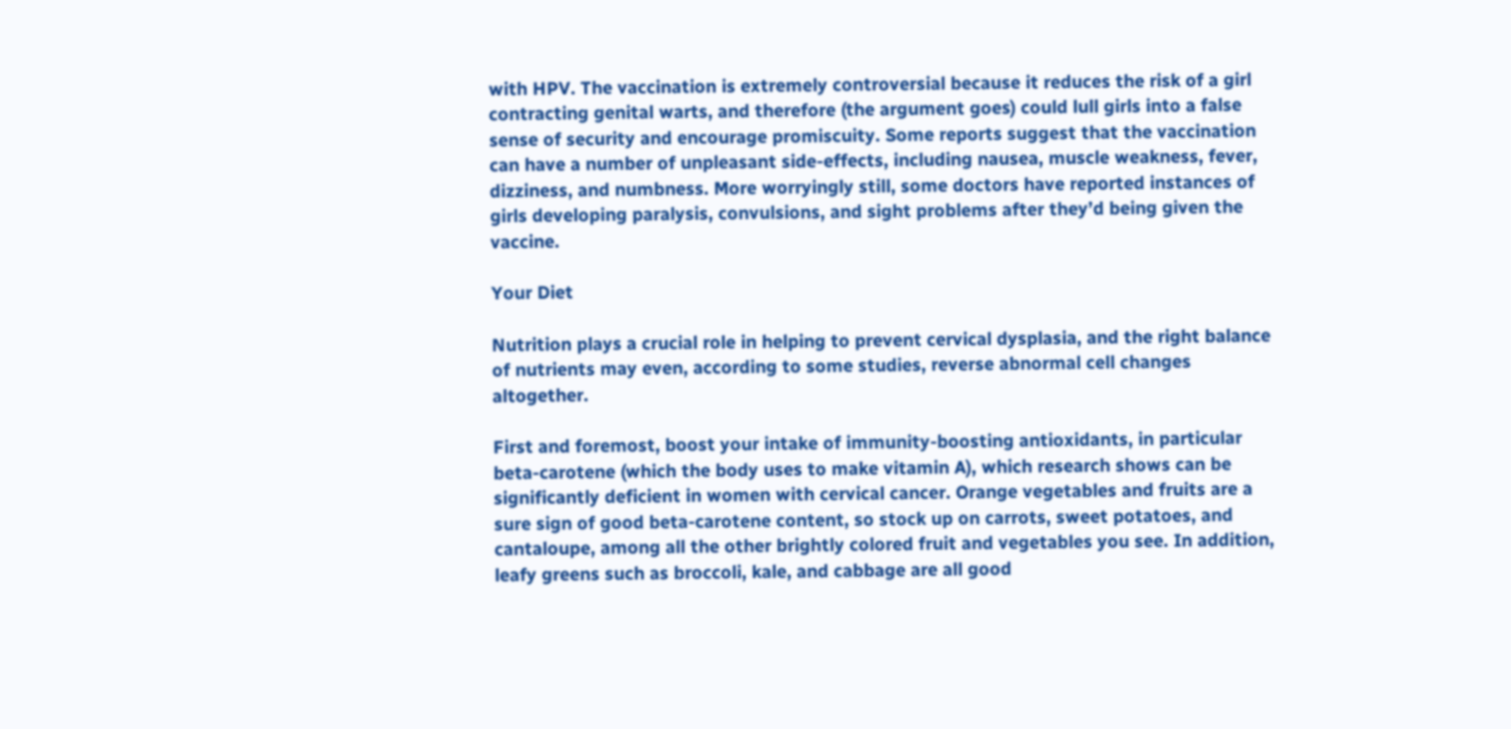with HPV. The vaccination is extremely controversial because it reduces the risk of a girl contracting genital warts, and therefore (the argument goes) could lull girls into a false sense of security and encourage promiscuity. Some reports suggest that the vaccination can have a number of unpleasant side-effects, including nausea, muscle weakness, fever, dizziness, and numbness. More worryingly still, some doctors have reported instances of girls developing paralysis, convulsions, and sight problems after they’d being given the vaccine.

Your Diet

Nutrition plays a crucial role in helping to prevent cervical dysplasia, and the right balance of nutrients may even, according to some studies, reverse abnormal cell changes altogether.

First and foremost, boost your intake of immunity-boosting antioxidants, in particular beta-carotene (which the body uses to make vitamin A), which research shows can be significantly deficient in women with cervical cancer. Orange vegetables and fruits are a sure sign of good beta-carotene content, so stock up on carrots, sweet potatoes, and cantaloupe, among all the other brightly colored fruit and vegetables you see. In addition, leafy greens such as broccoli, kale, and cabbage are all good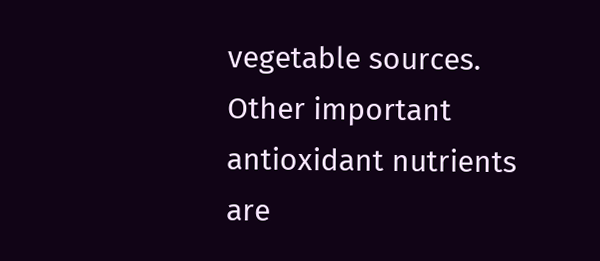vegetable sources. Other important antioxidant nutrients are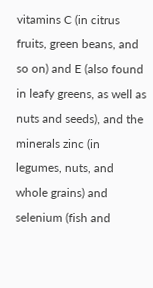vitamins C (in citrus fruits, green beans, and so on) and E (also found in leafy greens, as well as nuts and seeds), and the minerals zinc (in legumes, nuts, and whole grains) and selenium (fish and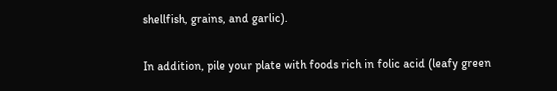shellfish, grains, and garlic).

In addition, pile your plate with foods rich in folic acid (leafy green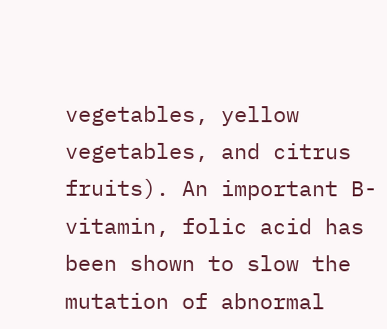vegetables, yellow vegetables, and citrus fruits). An important B-vitamin, folic acid has been shown to slow the mutation of abnormal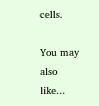cells.

You may also like...